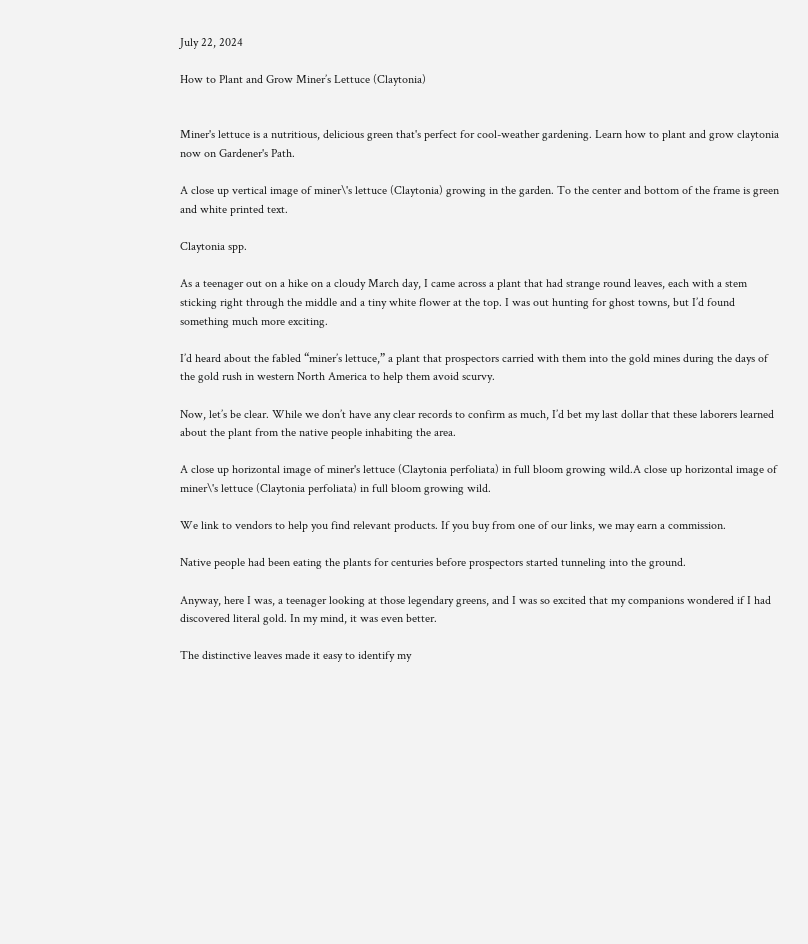July 22, 2024

How to Plant and Grow Miner’s Lettuce (Claytonia)


Miner's lettuce is a nutritious, delicious green that's perfect for cool-weather gardening. Learn how to plant and grow claytonia now on Gardener's Path.

A close up vertical image of miner\'s lettuce (Claytonia) growing in the garden. To the center and bottom of the frame is green and white printed text.

Claytonia spp.

As a teenager out on a hike on a cloudy March day, I came across a plant that had strange round leaves, each with a stem sticking right through the middle and a tiny white flower at the top. I was out hunting for ghost towns, but I’d found something much more exciting.

I’d heard about the fabled “miner’s lettuce,” a plant that prospectors carried with them into the gold mines during the days of the gold rush in western North America to help them avoid scurvy.

Now, let’s be clear. While we don’t have any clear records to confirm as much, I’d bet my last dollar that these laborers learned about the plant from the native people inhabiting the area.

A close up horizontal image of miner's lettuce (Claytonia perfoliata) in full bloom growing wild.A close up horizontal image of miner\'s lettuce (Claytonia perfoliata) in full bloom growing wild.

We link to vendors to help you find relevant products. If you buy from one of our links, we may earn a commission.

Native people had been eating the plants for centuries before prospectors started tunneling into the ground.

Anyway, here I was, a teenager looking at those legendary greens, and I was so excited that my companions wondered if I had discovered literal gold. In my mind, it was even better.

The distinctive leaves made it easy to identify my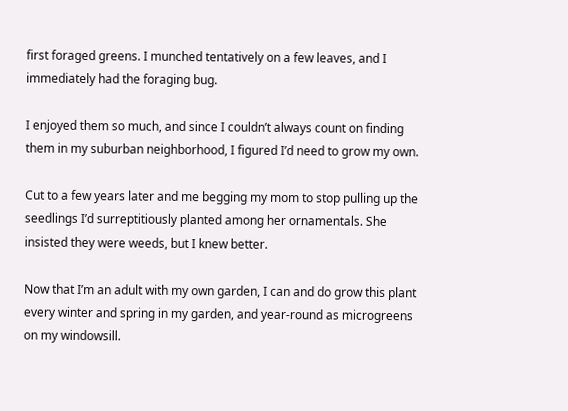first foraged greens. I munched tentatively on a few leaves, and I immediately had the foraging bug.

I enjoyed them so much, and since I couldn’t always count on finding them in my suburban neighborhood, I figured I’d need to grow my own.

Cut to a few years later and me begging my mom to stop pulling up the seedlings I’d surreptitiously planted among her ornamentals. She insisted they were weeds, but I knew better.

Now that I’m an adult with my own garden, I can and do grow this plant every winter and spring in my garden, and year-round as microgreens on my windowsill.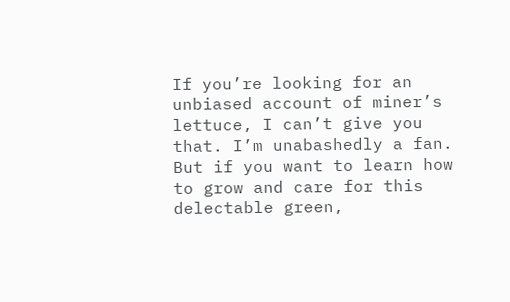If you’re looking for an unbiased account of miner’s lettuce, I can’t give you that. I’m unabashedly a fan. But if you want to learn how to grow and care for this delectable green,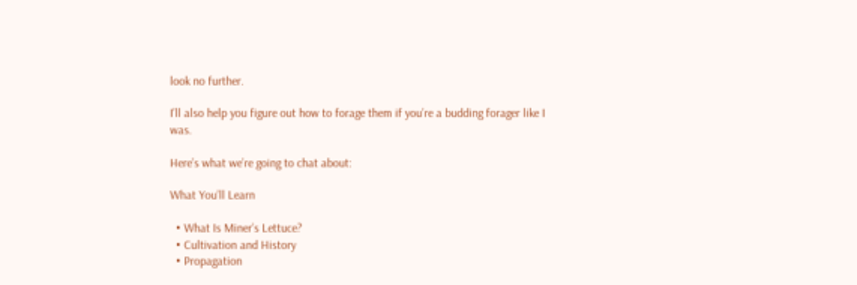look no further.

I’ll also help you figure out how to forage them if you’re a budding forager like I was.

Here’s what we’re going to chat about:

What You’ll Learn

  • What Is Miner’s Lettuce?
  • Cultivation and History
  • Propagation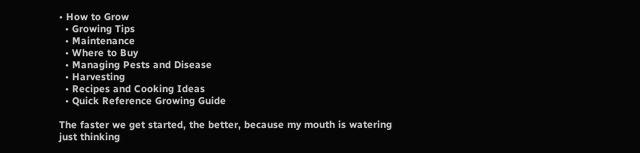• How to Grow
  • Growing Tips
  • Maintenance
  • Where to Buy
  • Managing Pests and Disease
  • Harvesting
  • Recipes and Cooking Ideas
  • Quick Reference Growing Guide

The faster we get started, the better, because my mouth is watering just thinking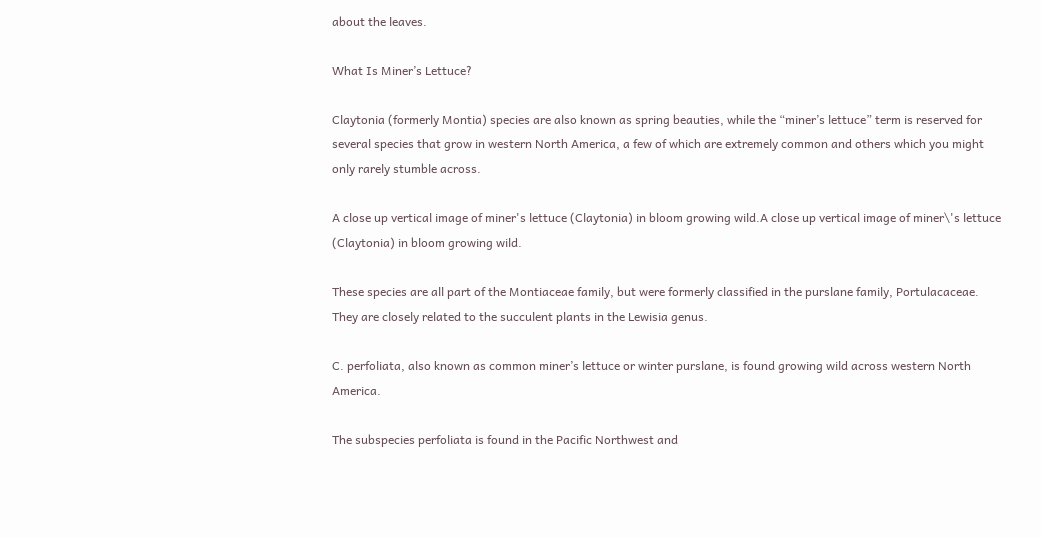about the leaves.

What Is Miner’s Lettuce?

Claytonia (formerly Montia) species are also known as spring beauties, while the “miner’s lettuce” term is reserved for several species that grow in western North America, a few of which are extremely common and others which you might only rarely stumble across.

A close up vertical image of miner's lettuce (Claytonia) in bloom growing wild.A close up vertical image of miner\'s lettuce (Claytonia) in bloom growing wild.

These species are all part of the Montiaceae family, but were formerly classified in the purslane family, Portulacaceae. They are closely related to the succulent plants in the Lewisia genus.

C. perfoliata, also known as common miner’s lettuce or winter purslane, is found growing wild across western North America.

The subspecies perfoliata is found in the Pacific Northwest and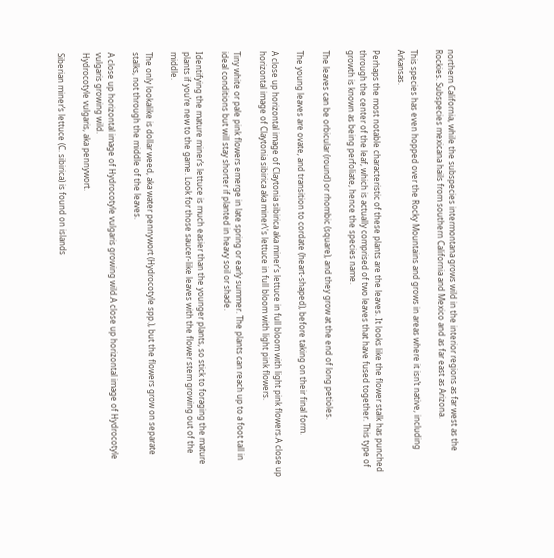northern California, while the subspecies intermontana grows wild in the interior regions as far west as the Rockies. Subspecies mexicana hails from southern California and Mexico and as far east as Arizona.

This species has even hopped over the Rocky Mountains and grows in areas where it isn’t native, including Arkansas.

Perhaps the most notable characteristic of these plants are the leaves. It looks like the flower stalk has punched through the center of the leaf, which is actually comprised of two leaves that have fused together. This type of growth is known as being perfoliate, hence the species name.

The leaves can be orbicular (round) or rhombic (square), and they grow at the end of long petioles.

The young leaves are ovate, and transition to cordate (heart-shaped), before taking on their final form.

A close up horizontal image of Claytonia sibirica aka miner's lettuce in full bloom with light pink flowers.A close up horizontal image of Claytonia sibirica aka miner\'s lettuce in full bloom with light pink flowers.

Tiny white or pale pink flowers emerge in late spring or early summer. The plants can reach up to a foot tall in ideal conditions but will stay shorter if planted in heavy soil or shade.

Identifying the mature miner’s lettuce is much easier than the younger plants, so stick to foraging the mature plants if you’re new to the game. Look for those saucer-like leaves with the flower stem growing out of the middle.

The only lookalike is dollar weed, aka water pennywort (Hydrocotyle spp.), but the flowers grow on separate stalks, not through the middle of the leaves.

A close up horizontal image of Hydrocotyle vulgaris growing wild.A close up horizontal image of Hydrocotyle vulgaris growing wild.
Hydrocotyle vulgaris, aka pennywort.

Siberian miner’s lettuce (C. sibirica) is found on islands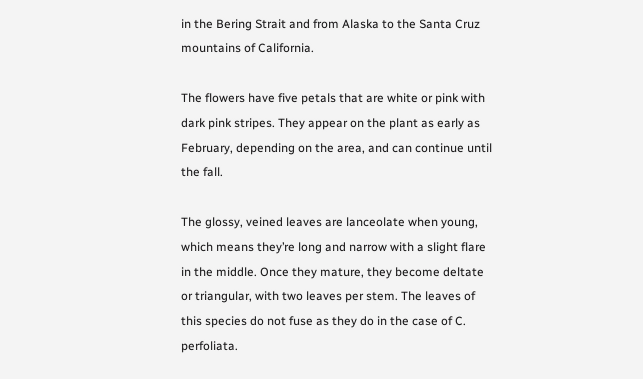in the Bering Strait and from Alaska to the Santa Cruz mountains of California.

The flowers have five petals that are white or pink with dark pink stripes. They appear on the plant as early as February, depending on the area, and can continue until the fall.

The glossy, veined leaves are lanceolate when young, which means they’re long and narrow with a slight flare in the middle. Once they mature, they become deltate or triangular, with two leaves per stem. The leaves of this species do not fuse as they do in the case of C. perfoliata.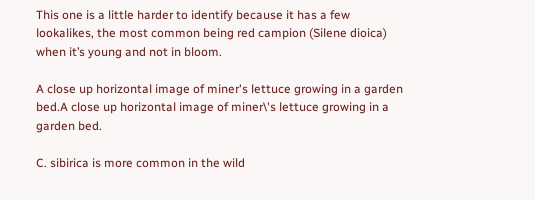This one is a little harder to identify because it has a few lookalikes, the most common being red campion (Silene dioica) when it’s young and not in bloom.

A close up horizontal image of miner's lettuce growing in a garden bed.A close up horizontal image of miner\'s lettuce growing in a garden bed.

C. sibirica is more common in the wild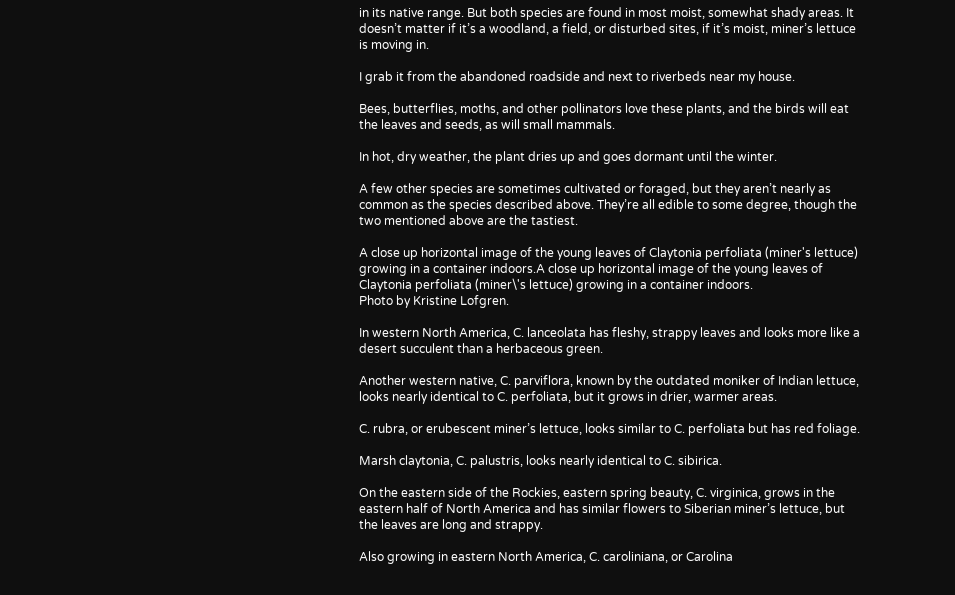in its native range. But both species are found in most moist, somewhat shady areas. It doesn’t matter if it’s a woodland, a field, or disturbed sites, if it’s moist, miner’s lettuce is moving in.

I grab it from the abandoned roadside and next to riverbeds near my house.

Bees, butterflies, moths, and other pollinators love these plants, and the birds will eat the leaves and seeds, as will small mammals.

In hot, dry weather, the plant dries up and goes dormant until the winter.

A few other species are sometimes cultivated or foraged, but they aren’t nearly as common as the species described above. They’re all edible to some degree, though the two mentioned above are the tastiest.

A close up horizontal image of the young leaves of Claytonia perfoliata (miner's lettuce) growing in a container indoors.A close up horizontal image of the young leaves of Claytonia perfoliata (miner\'s lettuce) growing in a container indoors.
Photo by Kristine Lofgren.

In western North America, C. lanceolata has fleshy, strappy leaves and looks more like a desert succulent than a herbaceous green.

Another western native, C. parviflora, known by the outdated moniker of Indian lettuce, looks nearly identical to C. perfoliata, but it grows in drier, warmer areas.

C. rubra, or erubescent miner’s lettuce, looks similar to C. perfoliata but has red foliage.

Marsh claytonia, C. palustris, looks nearly identical to C. sibirica.

On the eastern side of the Rockies, eastern spring beauty, C. virginica, grows in the eastern half of North America and has similar flowers to Siberian miner’s lettuce, but the leaves are long and strappy.

Also growing in eastern North America, C. caroliniana, or Carolina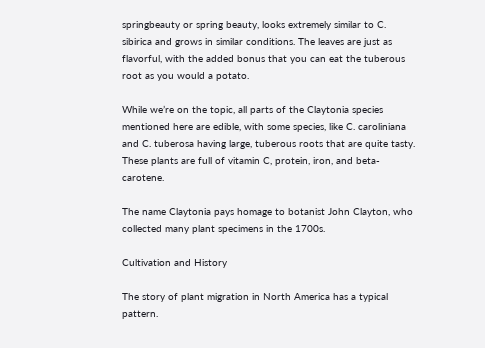springbeauty or spring beauty, looks extremely similar to C. sibirica and grows in similar conditions. The leaves are just as flavorful, with the added bonus that you can eat the tuberous root as you would a potato.

While we’re on the topic, all parts of the Claytonia species mentioned here are edible, with some species, like C. caroliniana and C. tuberosa having large, tuberous roots that are quite tasty. These plants are full of vitamin C, protein, iron, and beta-carotene.

The name Claytonia pays homage to botanist John Clayton, who collected many plant specimens in the 1700s.

Cultivation and History

The story of plant migration in North America has a typical pattern.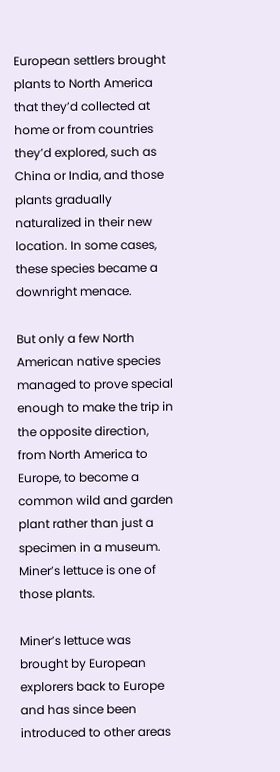European settlers brought plants to North America that they’d collected at home or from countries they’d explored, such as China or India, and those plants gradually naturalized in their new location. In some cases, these species became a downright menace.

But only a few North American native species managed to prove special enough to make the trip in the opposite direction, from North America to Europe, to become a common wild and garden plant rather than just a specimen in a museum. Miner’s lettuce is one of those plants.

Miner’s lettuce was brought by European explorers back to Europe and has since been introduced to other areas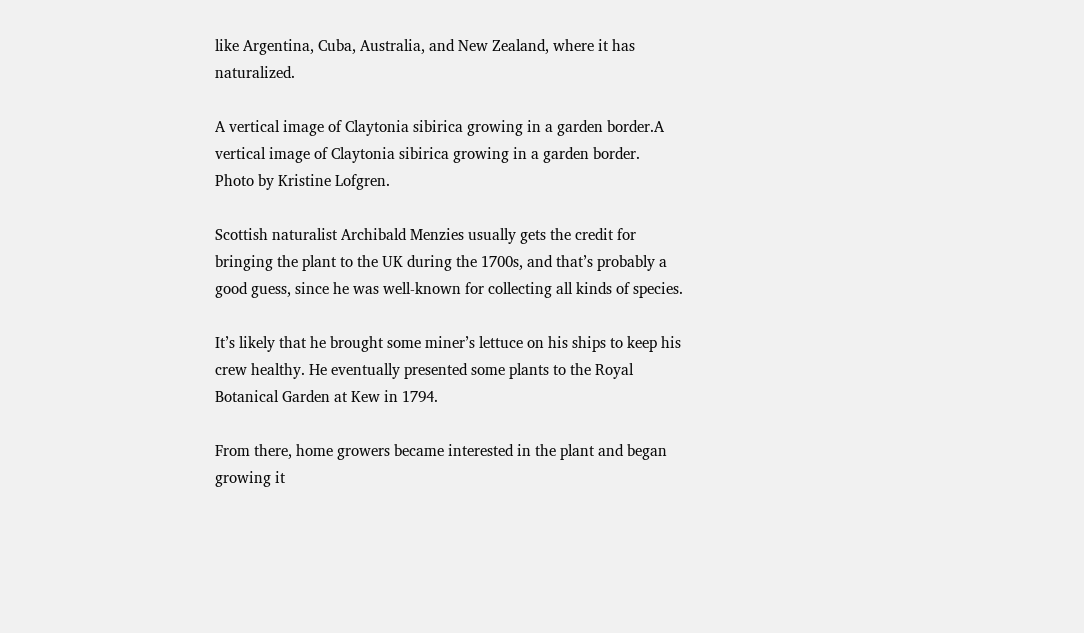like Argentina, Cuba, Australia, and New Zealand, where it has naturalized.

A vertical image of Claytonia sibirica growing in a garden border.A vertical image of Claytonia sibirica growing in a garden border.
Photo by Kristine Lofgren.

Scottish naturalist Archibald Menzies usually gets the credit for bringing the plant to the UK during the 1700s, and that’s probably a good guess, since he was well-known for collecting all kinds of species.

It’s likely that he brought some miner’s lettuce on his ships to keep his crew healthy. He eventually presented some plants to the Royal Botanical Garden at Kew in 1794.

From there, home growers became interested in the plant and began growing it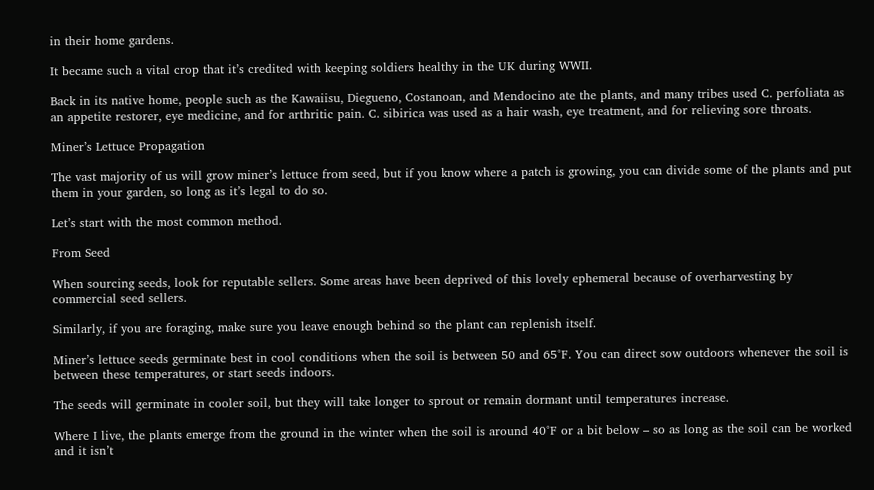in their home gardens.

It became such a vital crop that it’s credited with keeping soldiers healthy in the UK during WWII.

Back in its native home, people such as the Kawaiisu, Diegueno, Costanoan, and Mendocino ate the plants, and many tribes used C. perfoliata as an appetite restorer, eye medicine, and for arthritic pain. C. sibirica was used as a hair wash, eye treatment, and for relieving sore throats.

Miner’s Lettuce Propagation

The vast majority of us will grow miner’s lettuce from seed, but if you know where a patch is growing, you can divide some of the plants and put them in your garden, so long as it’s legal to do so.

Let’s start with the most common method.

From Seed

When sourcing seeds, look for reputable sellers. Some areas have been deprived of this lovely ephemeral because of overharvesting by commercial seed sellers.

Similarly, if you are foraging, make sure you leave enough behind so the plant can replenish itself.

Miner’s lettuce seeds germinate best in cool conditions when the soil is between 50 and 65°F. You can direct sow outdoors whenever the soil is between these temperatures, or start seeds indoors.

The seeds will germinate in cooler soil, but they will take longer to sprout or remain dormant until temperatures increase.

Where I live, the plants emerge from the ground in the winter when the soil is around 40°F or a bit below – so as long as the soil can be worked and it isn’t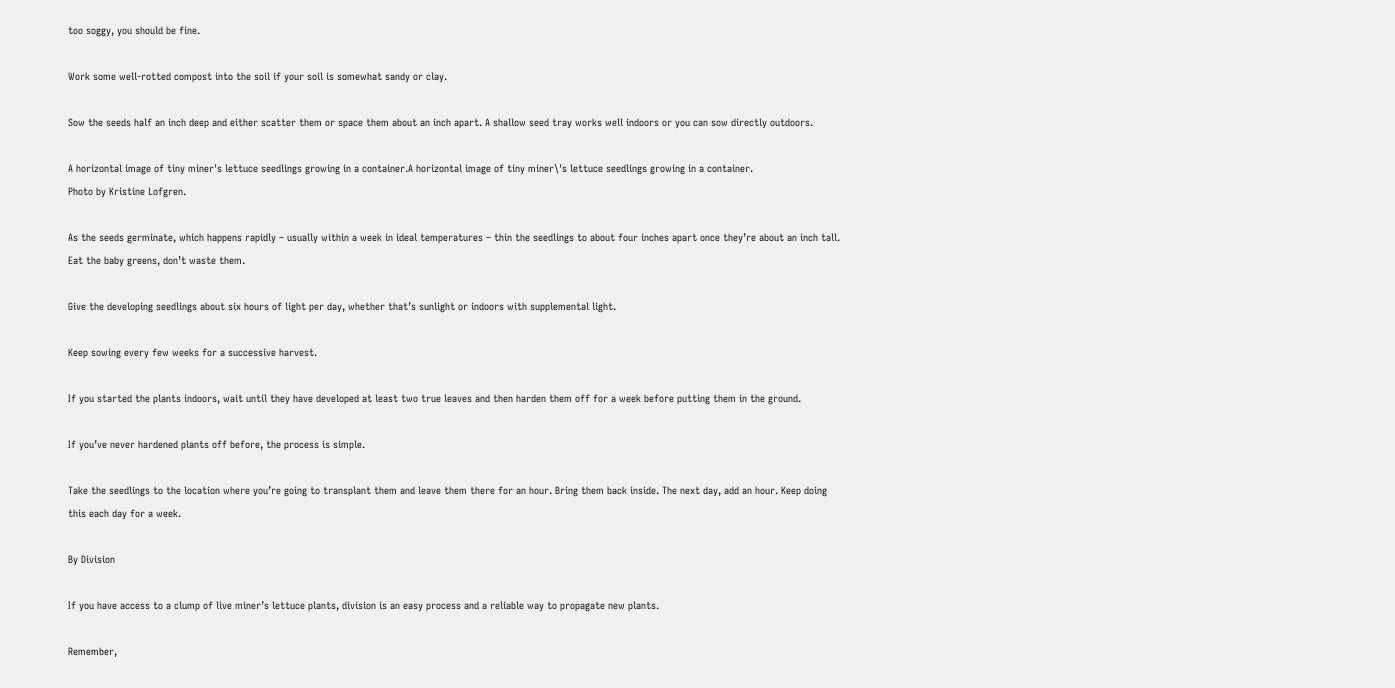too soggy, you should be fine.

Work some well-rotted compost into the soil if your soil is somewhat sandy or clay.

Sow the seeds half an inch deep and either scatter them or space them about an inch apart. A shallow seed tray works well indoors or you can sow directly outdoors.

A horizontal image of tiny miner's lettuce seedlings growing in a container.A horizontal image of tiny miner\'s lettuce seedlings growing in a container.
Photo by Kristine Lofgren.

As the seeds germinate, which happens rapidly – usually within a week in ideal temperatures – thin the seedlings to about four inches apart once they’re about an inch tall. Eat the baby greens, don’t waste them.

Give the developing seedlings about six hours of light per day, whether that’s sunlight or indoors with supplemental light.

Keep sowing every few weeks for a successive harvest.

If you started the plants indoors, wait until they have developed at least two true leaves and then harden them off for a week before putting them in the ground.

If you’ve never hardened plants off before, the process is simple.

Take the seedlings to the location where you’re going to transplant them and leave them there for an hour. Bring them back inside. The next day, add an hour. Keep doing this each day for a week.

By Division

If you have access to a clump of live miner’s lettuce plants, division is an easy process and a reliable way to propagate new plants.

Remember,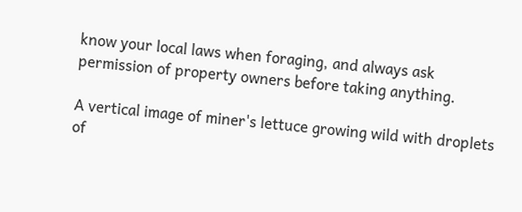know your local laws when foraging, and always ask permission of property owners before taking anything.

A vertical image of miner's lettuce growing wild with droplets of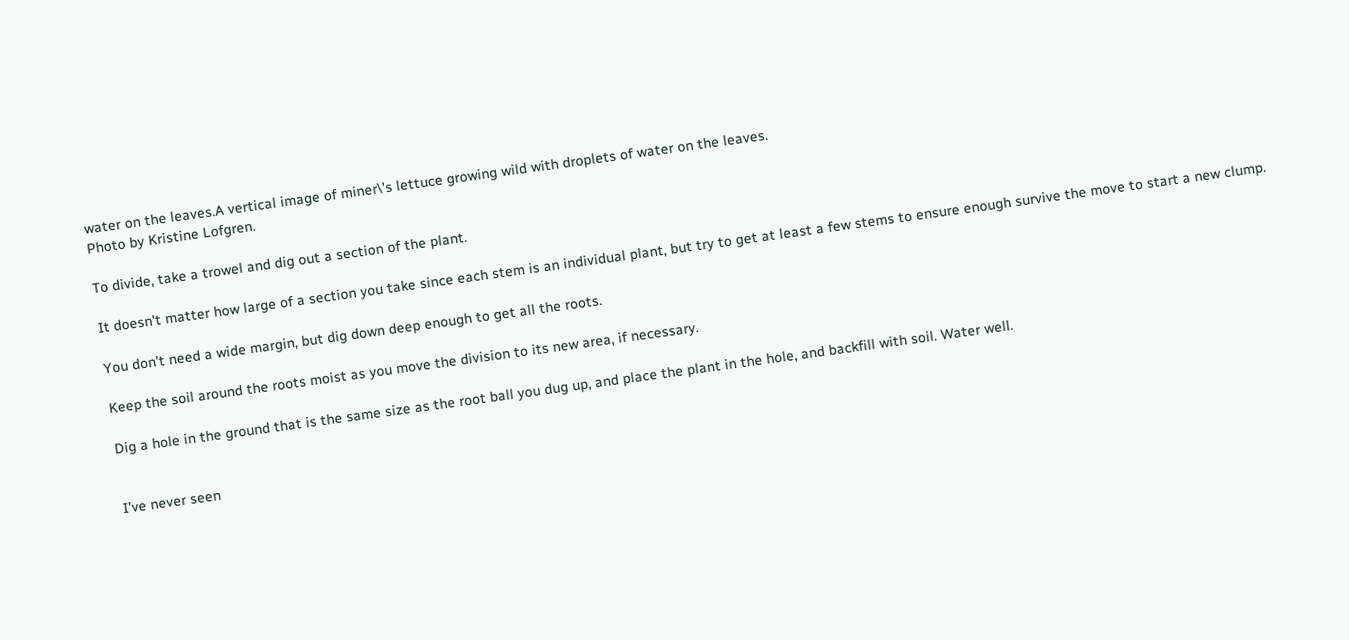water on the leaves.A vertical image of miner\'s lettuce growing wild with droplets of water on the leaves.
Photo by Kristine Lofgren.

To divide, take a trowel and dig out a section of the plant.

It doesn’t matter how large of a section you take since each stem is an individual plant, but try to get at least a few stems to ensure enough survive the move to start a new clump.

You don’t need a wide margin, but dig down deep enough to get all the roots.

Keep the soil around the roots moist as you move the division to its new area, if necessary.

Dig a hole in the ground that is the same size as the root ball you dug up, and place the plant in the hole, and backfill with soil. Water well.


I’ve never seen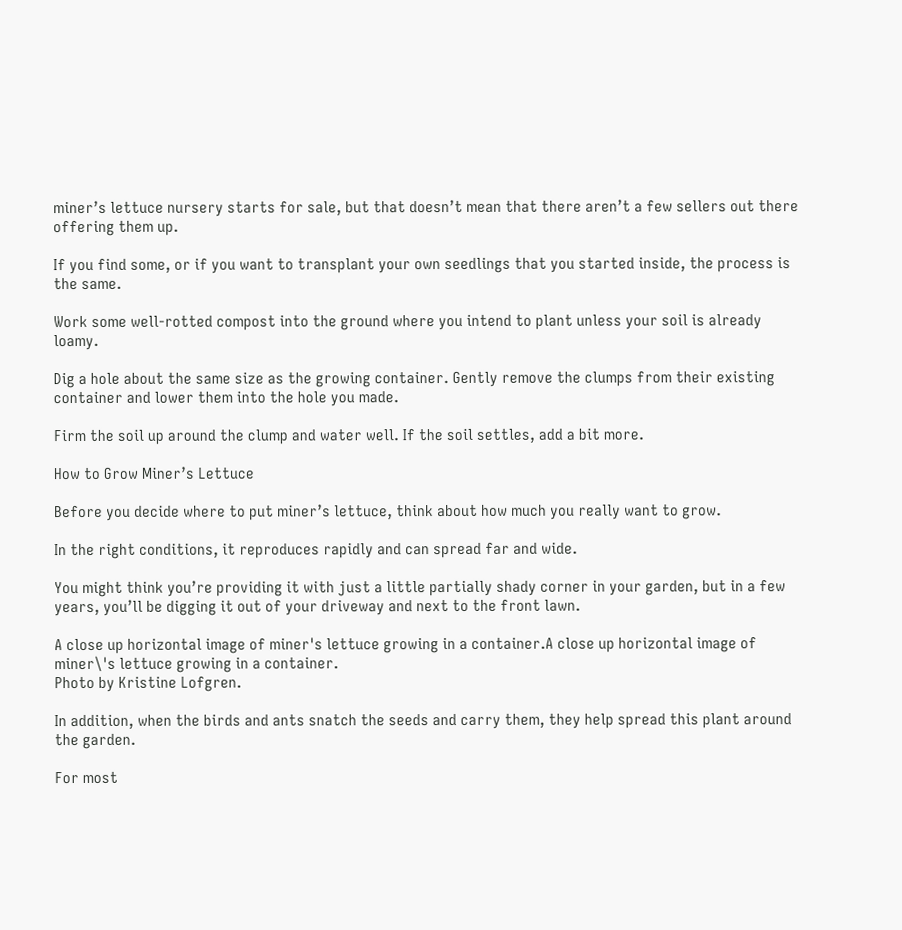miner’s lettuce nursery starts for sale, but that doesn’t mean that there aren’t a few sellers out there offering them up.

If you find some, or if you want to transplant your own seedlings that you started inside, the process is the same.

Work some well-rotted compost into the ground where you intend to plant unless your soil is already loamy.

Dig a hole about the same size as the growing container. Gently remove the clumps from their existing container and lower them into the hole you made.

Firm the soil up around the clump and water well. If the soil settles, add a bit more.

How to Grow Miner’s Lettuce

Before you decide where to put miner’s lettuce, think about how much you really want to grow.

In the right conditions, it reproduces rapidly and can spread far and wide.

You might think you’re providing it with just a little partially shady corner in your garden, but in a few years, you’ll be digging it out of your driveway and next to the front lawn.

A close up horizontal image of miner's lettuce growing in a container.A close up horizontal image of miner\'s lettuce growing in a container.
Photo by Kristine Lofgren.

In addition, when the birds and ants snatch the seeds and carry them, they help spread this plant around the garden.

For most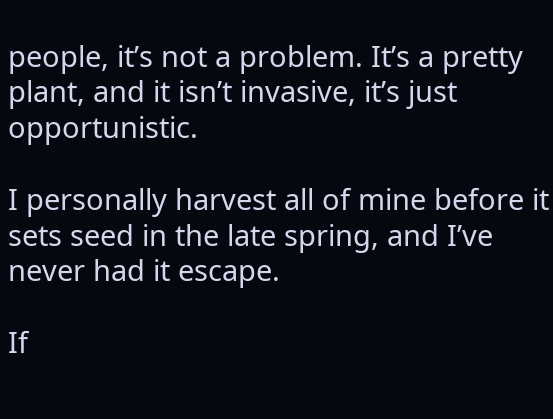people, it’s not a problem. It’s a pretty plant, and it isn’t invasive, it’s just opportunistic.

I personally harvest all of mine before it sets seed in the late spring, and I’ve never had it escape.

If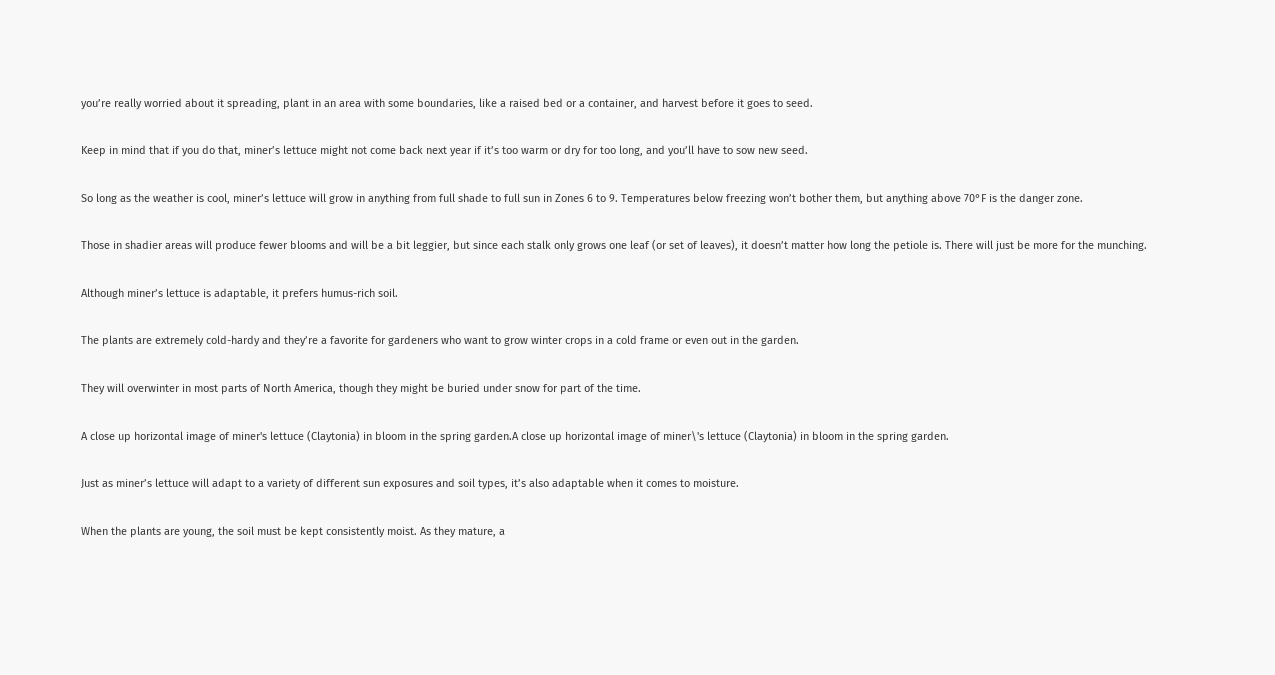you’re really worried about it spreading, plant in an area with some boundaries, like a raised bed or a container, and harvest before it goes to seed.

Keep in mind that if you do that, miner’s lettuce might not come back next year if it’s too warm or dry for too long, and you’ll have to sow new seed.

So long as the weather is cool, miner’s lettuce will grow in anything from full shade to full sun in Zones 6 to 9. Temperatures below freezing won’t bother them, but anything above 70°F is the danger zone.

Those in shadier areas will produce fewer blooms and will be a bit leggier, but since each stalk only grows one leaf (or set of leaves), it doesn’t matter how long the petiole is. There will just be more for the munching.

Although miner’s lettuce is adaptable, it prefers humus-rich soil.

The plants are extremely cold-hardy and they’re a favorite for gardeners who want to grow winter crops in a cold frame or even out in the garden.

They will overwinter in most parts of North America, though they might be buried under snow for part of the time.

A close up horizontal image of miner's lettuce (Claytonia) in bloom in the spring garden.A close up horizontal image of miner\'s lettuce (Claytonia) in bloom in the spring garden.

Just as miner’s lettuce will adapt to a variety of different sun exposures and soil types, it’s also adaptable when it comes to moisture.

When the plants are young, the soil must be kept consistently moist. As they mature, a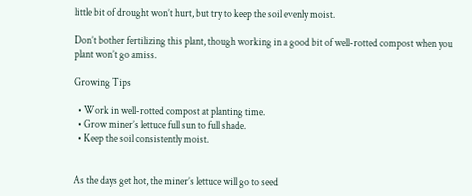little bit of drought won’t hurt, but try to keep the soil evenly moist.

Don’t bother fertilizing this plant, though working in a good bit of well-rotted compost when you plant won’t go amiss.

Growing Tips

  • Work in well-rotted compost at planting time.
  • Grow miner’s lettuce full sun to full shade.
  • Keep the soil consistently moist.


As the days get hot, the miner’s lettuce will go to seed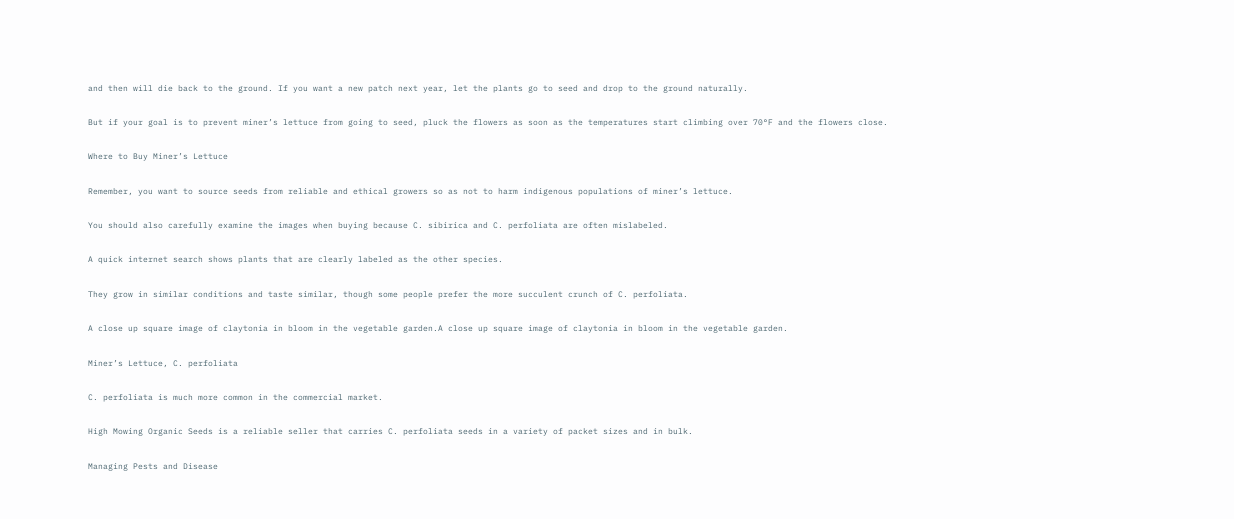and then will die back to the ground. If you want a new patch next year, let the plants go to seed and drop to the ground naturally.

But if your goal is to prevent miner’s lettuce from going to seed, pluck the flowers as soon as the temperatures start climbing over 70°F and the flowers close.

Where to Buy Miner’s Lettuce

Remember, you want to source seeds from reliable and ethical growers so as not to harm indigenous populations of miner’s lettuce.

You should also carefully examine the images when buying because C. sibirica and C. perfoliata are often mislabeled.

A quick internet search shows plants that are clearly labeled as the other species.

They grow in similar conditions and taste similar, though some people prefer the more succulent crunch of C. perfoliata.

A close up square image of claytonia in bloom in the vegetable garden.A close up square image of claytonia in bloom in the vegetable garden.

Miner’s Lettuce, C. perfoliata

C. perfoliata is much more common in the commercial market.

High Mowing Organic Seeds is a reliable seller that carries C. perfoliata seeds in a variety of packet sizes and in bulk.

Managing Pests and Disease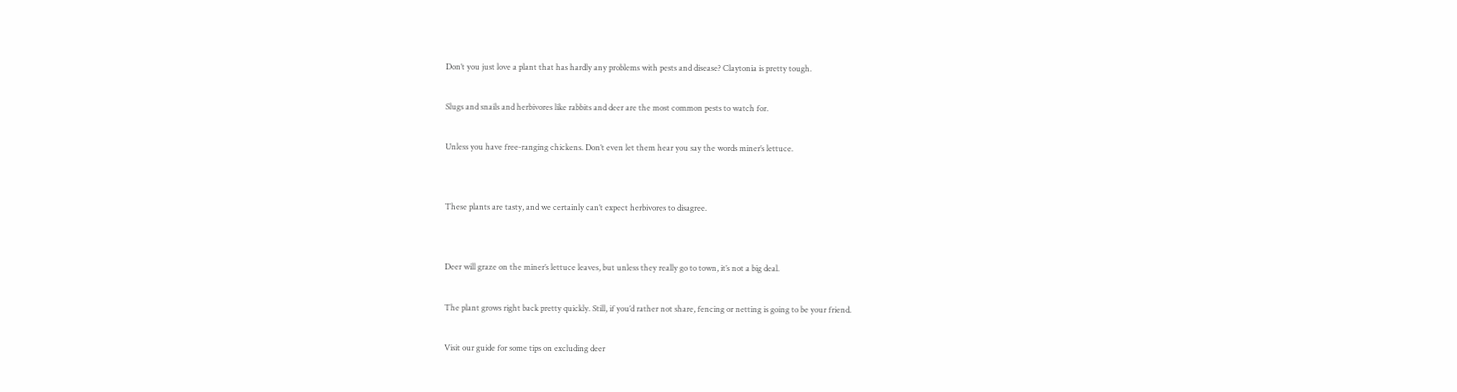Don’t you just love a plant that has hardly any problems with pests and disease? Claytonia is pretty tough.

Slugs and snails and herbivores like rabbits and deer are the most common pests to watch for.

Unless you have free-ranging chickens. Don’t even let them hear you say the words miner’s lettuce.


These plants are tasty, and we certainly can’t expect herbivores to disagree.


Deer will graze on the miner’s lettuce leaves, but unless they really go to town, it’s not a big deal.

The plant grows right back pretty quickly. Still, if you’d rather not share, fencing or netting is going to be your friend.

Visit our guide for some tips on excluding deer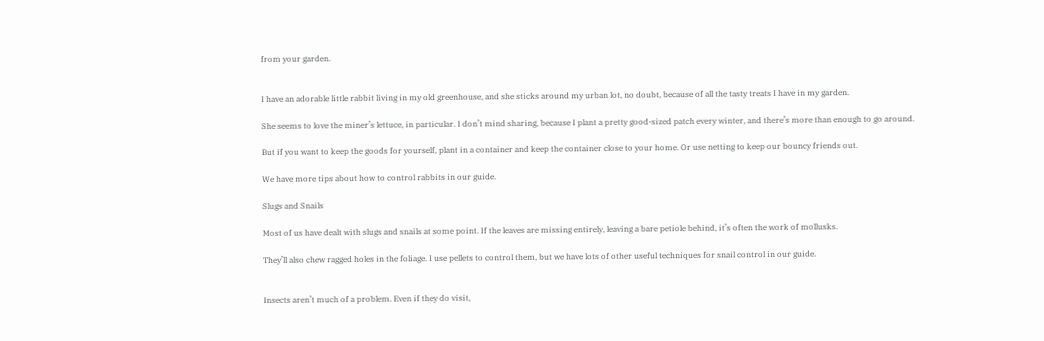from your garden.


I have an adorable little rabbit living in my old greenhouse, and she sticks around my urban lot, no doubt, because of all the tasty treats I have in my garden.

She seems to love the miner’s lettuce, in particular. I don’t mind sharing, because I plant a pretty good-sized patch every winter, and there’s more than enough to go around.

But if you want to keep the goods for yourself, plant in a container and keep the container close to your home. Or use netting to keep our bouncy friends out.

We have more tips about how to control rabbits in our guide.

Slugs and Snails

Most of us have dealt with slugs and snails at some point. If the leaves are missing entirely, leaving a bare petiole behind, it’s often the work of mollusks.

They’ll also chew ragged holes in the foliage. I use pellets to control them, but we have lots of other useful techniques for snail control in our guide.


Insects aren’t much of a problem. Even if they do visit,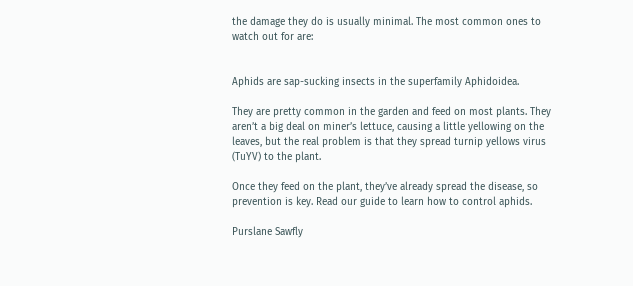the damage they do is usually minimal. The most common ones to watch out for are:


Aphids are sap-sucking insects in the superfamily Aphidoidea.

They are pretty common in the garden and feed on most plants. They aren’t a big deal on miner’s lettuce, causing a little yellowing on the leaves, but the real problem is that they spread turnip yellows virus (TuYV) to the plant.

Once they feed on the plant, they’ve already spread the disease, so prevention is key. Read our guide to learn how to control aphids.

Purslane Sawfly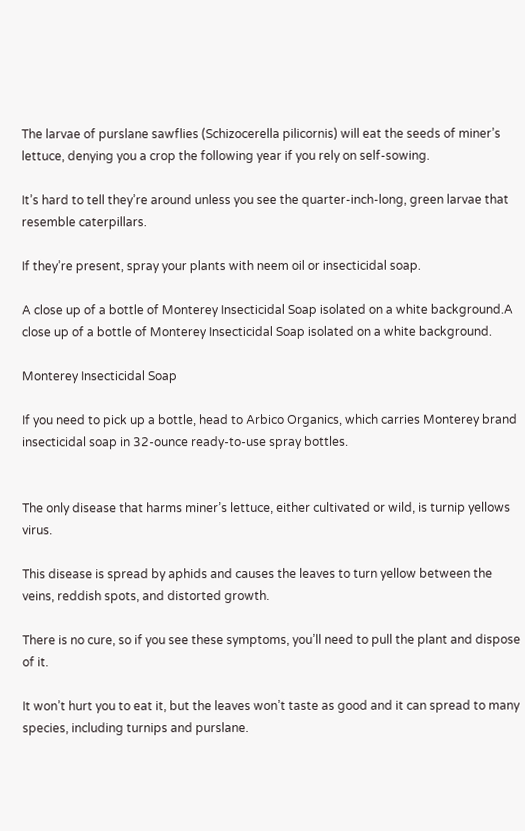The larvae of purslane sawflies (Schizocerella pilicornis) will eat the seeds of miner’s lettuce, denying you a crop the following year if you rely on self-sowing.

It’s hard to tell they’re around unless you see the quarter-inch-long, green larvae that resemble caterpillars.

If they’re present, spray your plants with neem oil or insecticidal soap.

A close up of a bottle of Monterey Insecticidal Soap isolated on a white background.A close up of a bottle of Monterey Insecticidal Soap isolated on a white background.

Monterey Insecticidal Soap

If you need to pick up a bottle, head to Arbico Organics, which carries Monterey brand insecticidal soap in 32-ounce ready-to-use spray bottles.


The only disease that harms miner’s lettuce, either cultivated or wild, is turnip yellows virus.

This disease is spread by aphids and causes the leaves to turn yellow between the veins, reddish spots, and distorted growth.

There is no cure, so if you see these symptoms, you’ll need to pull the plant and dispose of it.

It won’t hurt you to eat it, but the leaves won’t taste as good and it can spread to many species, including turnips and purslane.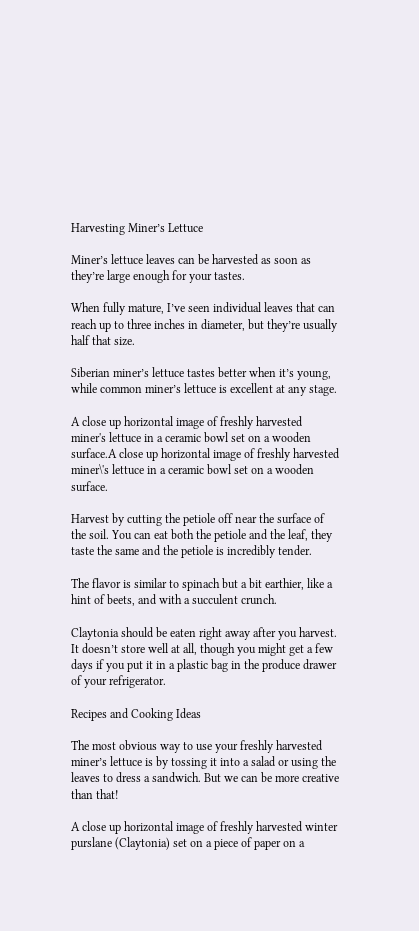Harvesting Miner’s Lettuce

Miner’s lettuce leaves can be harvested as soon as they’re large enough for your tastes.

When fully mature, I’ve seen individual leaves that can reach up to three inches in diameter, but they’re usually half that size.

Siberian miner’s lettuce tastes better when it’s young, while common miner’s lettuce is excellent at any stage.

A close up horizontal image of freshly harvested miner's lettuce in a ceramic bowl set on a wooden surface.A close up horizontal image of freshly harvested miner\'s lettuce in a ceramic bowl set on a wooden surface.

Harvest by cutting the petiole off near the surface of the soil. You can eat both the petiole and the leaf, they taste the same and the petiole is incredibly tender.

The flavor is similar to spinach but a bit earthier, like a hint of beets, and with a succulent crunch.

Claytonia should be eaten right away after you harvest. It doesn’t store well at all, though you might get a few days if you put it in a plastic bag in the produce drawer of your refrigerator.

Recipes and Cooking Ideas

The most obvious way to use your freshly harvested miner’s lettuce is by tossing it into a salad or using the leaves to dress a sandwich. But we can be more creative than that!

A close up horizontal image of freshly harvested winter purslane (Claytonia) set on a piece of paper on a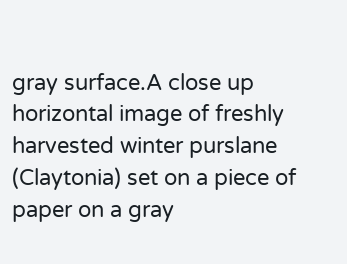gray surface.A close up horizontal image of freshly harvested winter purslane (Claytonia) set on a piece of paper on a gray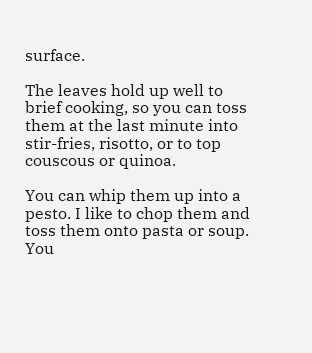surface.

The leaves hold up well to brief cooking, so you can toss them at the last minute into stir-fries, risotto, or to top couscous or quinoa.

You can whip them up into a pesto. I like to chop them and toss them onto pasta or soup. You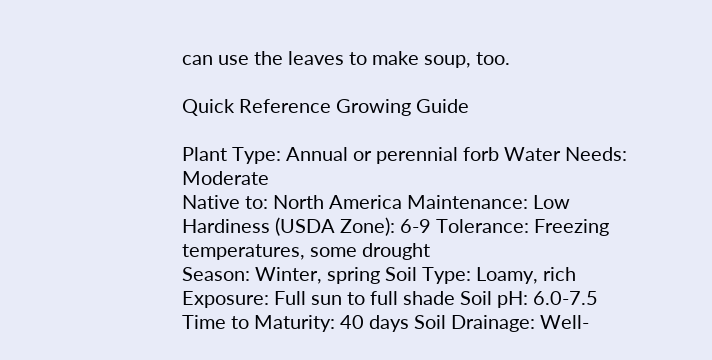can use the leaves to make soup, too.

Quick Reference Growing Guide

Plant Type: Annual or perennial forb Water Needs: Moderate
Native to: North America Maintenance: Low
Hardiness (USDA Zone): 6-9 Tolerance: Freezing temperatures, some drought
Season: Winter, spring Soil Type: Loamy, rich
Exposure: Full sun to full shade Soil pH: 6.0-7.5
Time to Maturity: 40 days Soil Drainage: Well-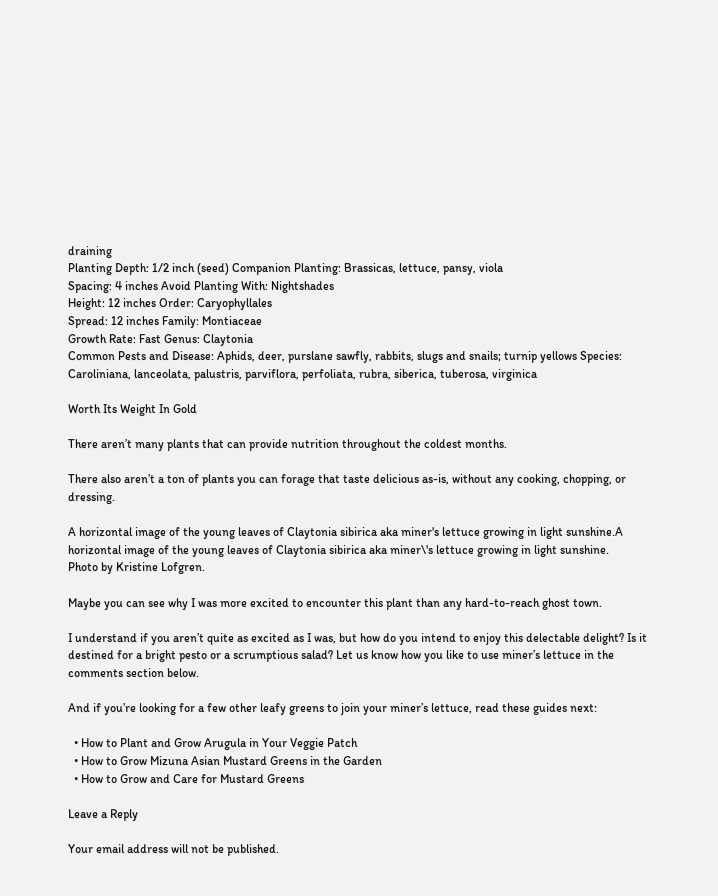draining
Planting Depth: 1/2 inch (seed) Companion Planting: Brassicas, lettuce, pansy, viola
Spacing: 4 inches Avoid Planting With: Nightshades
Height: 12 inches Order: Caryophyllales
Spread: 12 inches Family: Montiaceae
Growth Rate: Fast Genus: Claytonia
Common Pests and Disease: Aphids, deer, purslane sawfly, rabbits, slugs and snails; turnip yellows Species: Caroliniana, lanceolata, palustris, parviflora, perfoliata, rubra, siberica, tuberosa, virginica

Worth Its Weight In Gold

There aren’t many plants that can provide nutrition throughout the coldest months.

There also aren’t a ton of plants you can forage that taste delicious as-is, without any cooking, chopping, or dressing.

A horizontal image of the young leaves of Claytonia sibirica aka miner's lettuce growing in light sunshine.A horizontal image of the young leaves of Claytonia sibirica aka miner\'s lettuce growing in light sunshine.
Photo by Kristine Lofgren.

Maybe you can see why I was more excited to encounter this plant than any hard-to-reach ghost town.

I understand if you aren’t quite as excited as I was, but how do you intend to enjoy this delectable delight? Is it destined for a bright pesto or a scrumptious salad? Let us know how you like to use miner’s lettuce in the comments section below.

And if you’re looking for a few other leafy greens to join your miner’s lettuce, read these guides next:

  • How to Plant and Grow Arugula in Your Veggie Patch
  • How to Grow Mizuna Asian Mustard Greens in the Garden
  • How to Grow and Care for Mustard Greens

Leave a Reply

Your email address will not be published.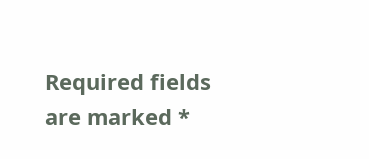Required fields are marked *